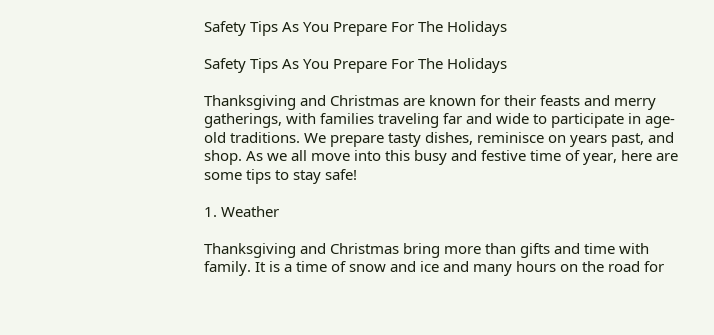Safety Tips As You Prepare For The Holidays

Safety Tips As You Prepare For The Holidays

Thanksgiving and Christmas are known for their feasts and merry gatherings, with families traveling far and wide to participate in age-old traditions. We prepare tasty dishes, reminisce on years past, and shop. As we all move into this busy and festive time of year, here are some tips to stay safe!

1. Weather

Thanksgiving and Christmas bring more than gifts and time with family. It is a time of snow and ice and many hours on the road for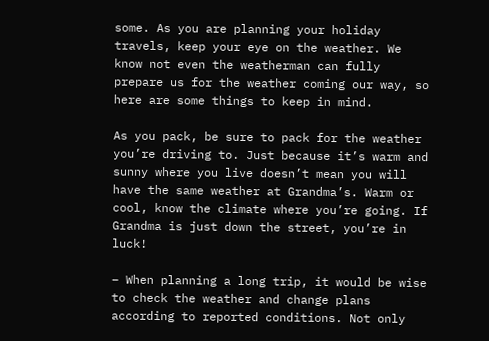some. As you are planning your holiday travels, keep your eye on the weather. We know not even the weatherman can fully prepare us for the weather coming our way, so here are some things to keep in mind.

As you pack, be sure to pack for the weather you’re driving to. Just because it’s warm and sunny where you live doesn’t mean you will have the same weather at Grandma’s. Warm or cool, know the climate where you’re going. If Grandma is just down the street, you’re in luck!

– When planning a long trip, it would be wise to check the weather and change plans according to reported conditions. Not only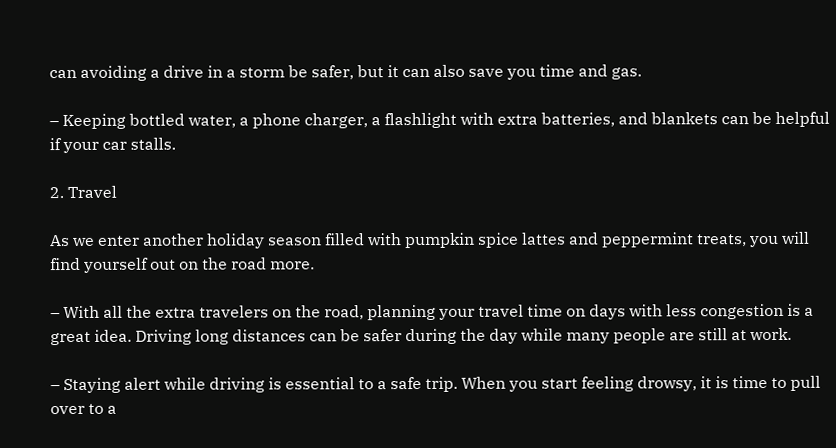can avoiding a drive in a storm be safer, but it can also save you time and gas.

– Keeping bottled water, a phone charger, a flashlight with extra batteries, and blankets can be helpful if your car stalls.

2. Travel

As we enter another holiday season filled with pumpkin spice lattes and peppermint treats, you will find yourself out on the road more.

– With all the extra travelers on the road, planning your travel time on days with less congestion is a great idea. Driving long distances can be safer during the day while many people are still at work.

– Staying alert while driving is essential to a safe trip. When you start feeling drowsy, it is time to pull over to a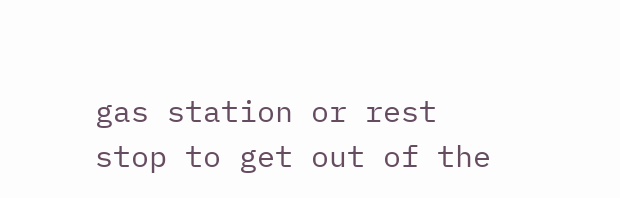gas station or rest stop to get out of the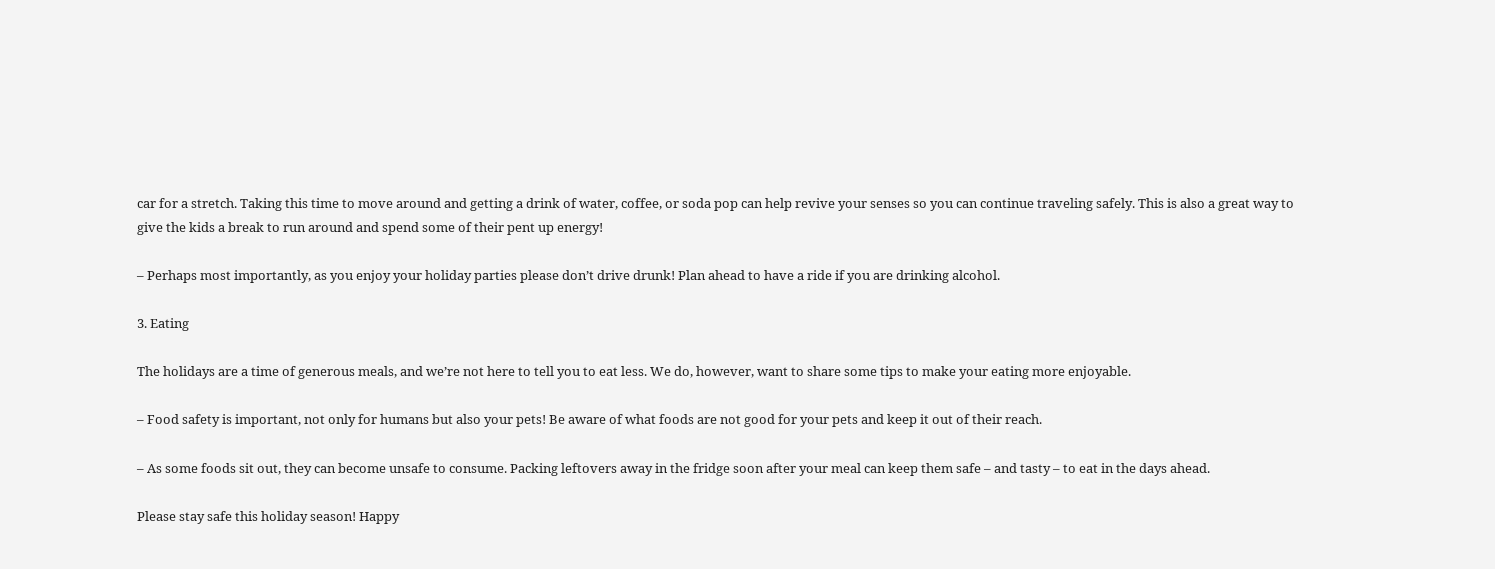car for a stretch. Taking this time to move around and getting a drink of water, coffee, or soda pop can help revive your senses so you can continue traveling safely. This is also a great way to give the kids a break to run around and spend some of their pent up energy!

– Perhaps most importantly, as you enjoy your holiday parties please don’t drive drunk! Plan ahead to have a ride if you are drinking alcohol.

3. Eating

The holidays are a time of generous meals, and we’re not here to tell you to eat less. We do, however, want to share some tips to make your eating more enjoyable.

– Food safety is important, not only for humans but also your pets! Be aware of what foods are not good for your pets and keep it out of their reach.

– As some foods sit out, they can become unsafe to consume. Packing leftovers away in the fridge soon after your meal can keep them safe – and tasty – to eat in the days ahead.

Please stay safe this holiday season! Happy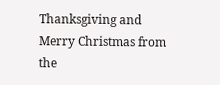Thanksgiving and Merry Christmas from the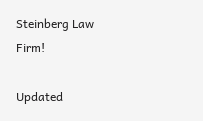Steinberg Law Firm!

Updated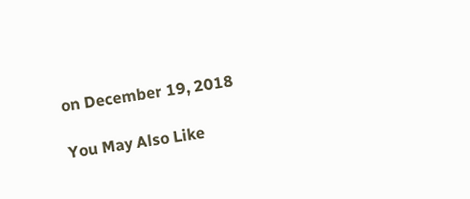on December 19, 2018

You May Also Like